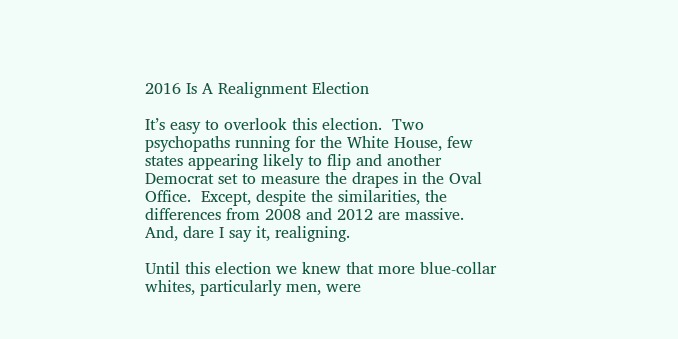2016 Is A Realignment Election

It’s easy to overlook this election.  Two psychopaths running for the White House, few states appearing likely to flip and another Democrat set to measure the drapes in the Oval Office.  Except, despite the similarities, the differences from 2008 and 2012 are massive.  And, dare I say it, realigning.

Until this election we knew that more blue-collar whites, particularly men, were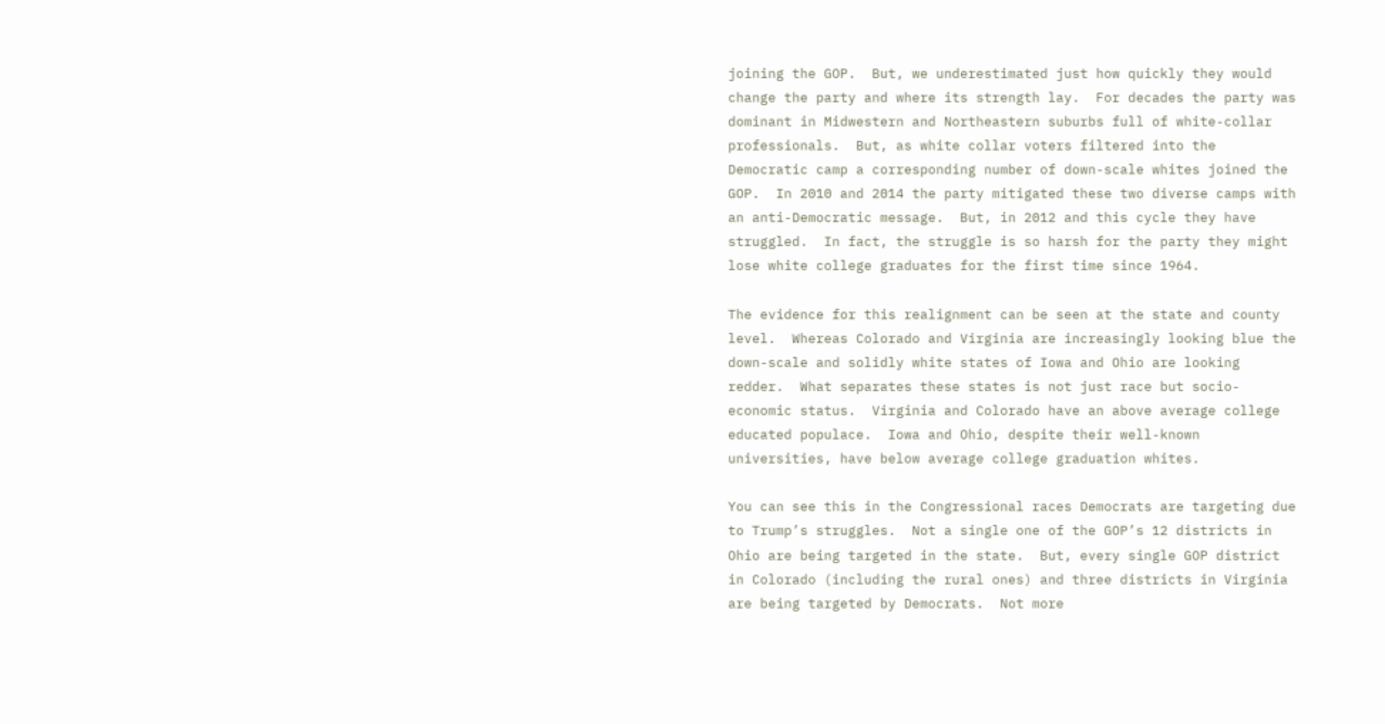joining the GOP.  But, we underestimated just how quickly they would change the party and where its strength lay.  For decades the party was dominant in Midwestern and Northeastern suburbs full of white-collar professionals.  But, as white collar voters filtered into the Democratic camp a corresponding number of down-scale whites joined the GOP.  In 2010 and 2014 the party mitigated these two diverse camps with an anti-Democratic message.  But, in 2012 and this cycle they have struggled.  In fact, the struggle is so harsh for the party they might lose white college graduates for the first time since 1964.

The evidence for this realignment can be seen at the state and county level.  Whereas Colorado and Virginia are increasingly looking blue the down-scale and solidly white states of Iowa and Ohio are looking redder.  What separates these states is not just race but socio-economic status.  Virginia and Colorado have an above average college educated populace.  Iowa and Ohio, despite their well-known universities, have below average college graduation whites.

You can see this in the Congressional races Democrats are targeting due to Trump’s struggles.  Not a single one of the GOP’s 12 districts in Ohio are being targeted in the state.  But, every single GOP district in Colorado (including the rural ones) and three districts in Virginia are being targeted by Democrats.  Not more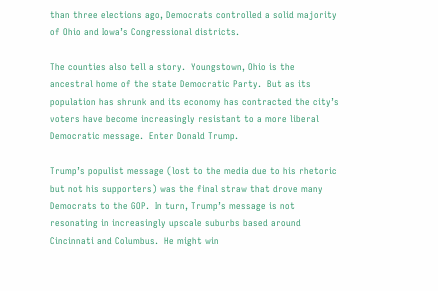than three elections ago, Democrats controlled a solid majority of Ohio and Iowa’s Congressional districts.

The counties also tell a story.  Youngstown, Ohio is the ancestral home of the state Democratic Party.  But as its population has shrunk and its economy has contracted the city’s voters have become increasingly resistant to a more liberal Democratic message.  Enter Donald Trump.

Trump’s populist message (lost to the media due to his rhetoric but not his supporters) was the final straw that drove many Democrats to the GOP.  In turn, Trump’s message is not resonating in increasingly upscale suburbs based around Cincinnati and Columbus.  He might win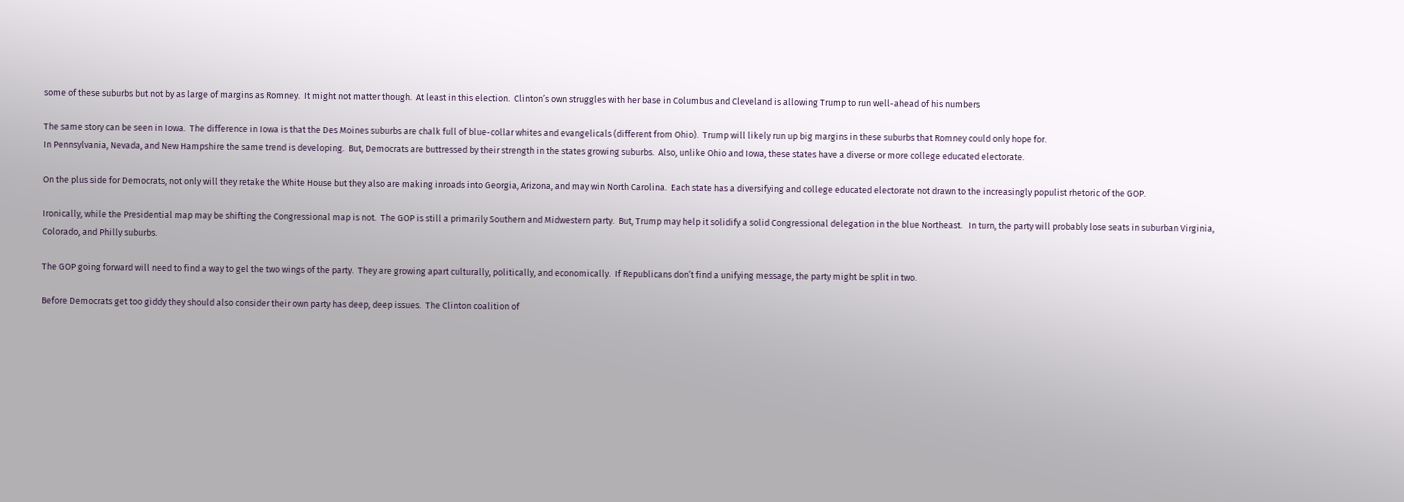some of these suburbs but not by as large of margins as Romney.  It might not matter though.  At least in this election.  Clinton’s own struggles with her base in Columbus and Cleveland is allowing Trump to run well-ahead of his numbers

The same story can be seen in Iowa.  The difference in Iowa is that the Des Moines suburbs are chalk full of blue-collar whites and evangelicals (different from Ohio).  Trump will likely run up big margins in these suburbs that Romney could only hope for.
In Pennsylvania, Nevada, and New Hampshire the same trend is developing.  But, Democrats are buttressed by their strength in the states growing suburbs.  Also, unlike Ohio and Iowa, these states have a diverse or more college educated electorate.

On the plus side for Democrats, not only will they retake the White House but they also are making inroads into Georgia, Arizona, and may win North Carolina.  Each state has a diversifying and college educated electorate not drawn to the increasingly populist rhetoric of the GOP.

Ironically, while the Presidential map may be shifting the Congressional map is not.  The GOP is still a primarily Southern and Midwestern party.  But, Trump may help it solidify a solid Congressional delegation in the blue Northeast.   In turn, the party will probably lose seats in suburban Virginia, Colorado, and Philly suburbs.

The GOP going forward will need to find a way to gel the two wings of the party.  They are growing apart culturally, politically, and economically.  If Republicans don’t find a unifying message, the party might be split in two.

Before Democrats get too giddy they should also consider their own party has deep, deep issues.  The Clinton coalition of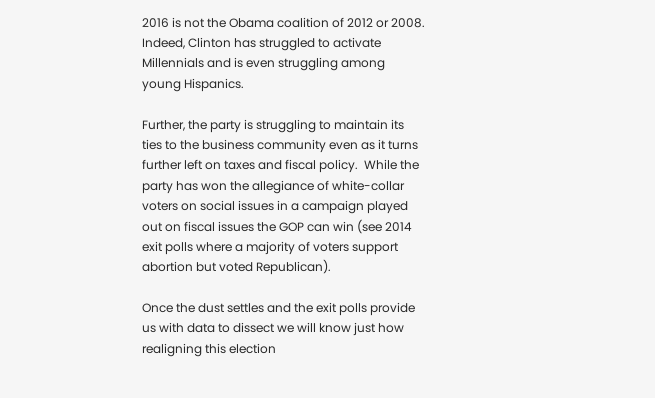2016 is not the Obama coalition of 2012 or 2008.  Indeed, Clinton has struggled to activate Millennials and is even struggling among young Hispanics.

Further, the party is struggling to maintain its ties to the business community even as it turns further left on taxes and fiscal policy.  While the party has won the allegiance of white-collar voters on social issues in a campaign played out on fiscal issues the GOP can win (see 2014 exit polls where a majority of voters support abortion but voted Republican).

Once the dust settles and the exit polls provide us with data to dissect we will know just how realigning this election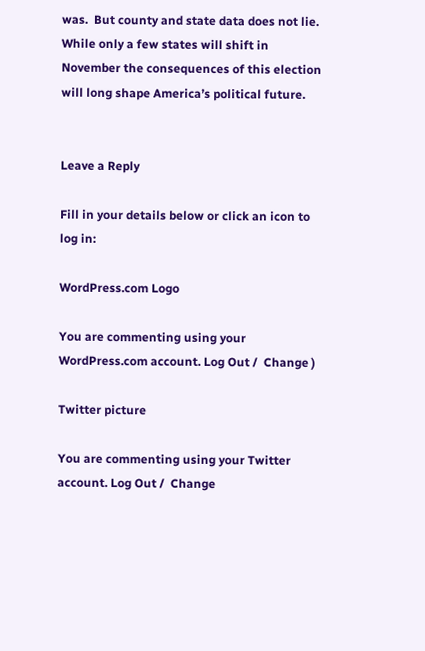was.  But county and state data does not lie.  While only a few states will shift in November the consequences of this election will long shape America’s political future.


Leave a Reply

Fill in your details below or click an icon to log in:

WordPress.com Logo

You are commenting using your WordPress.com account. Log Out /  Change )

Twitter picture

You are commenting using your Twitter account. Log Out /  Change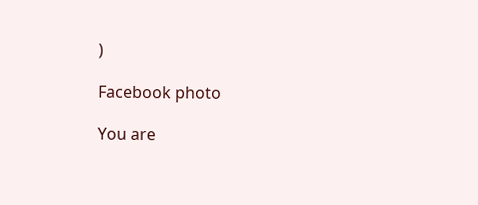)

Facebook photo

You are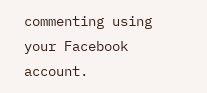commenting using your Facebook account.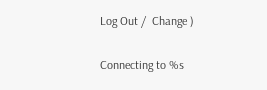Log Out /  Change )

Connecting to %s